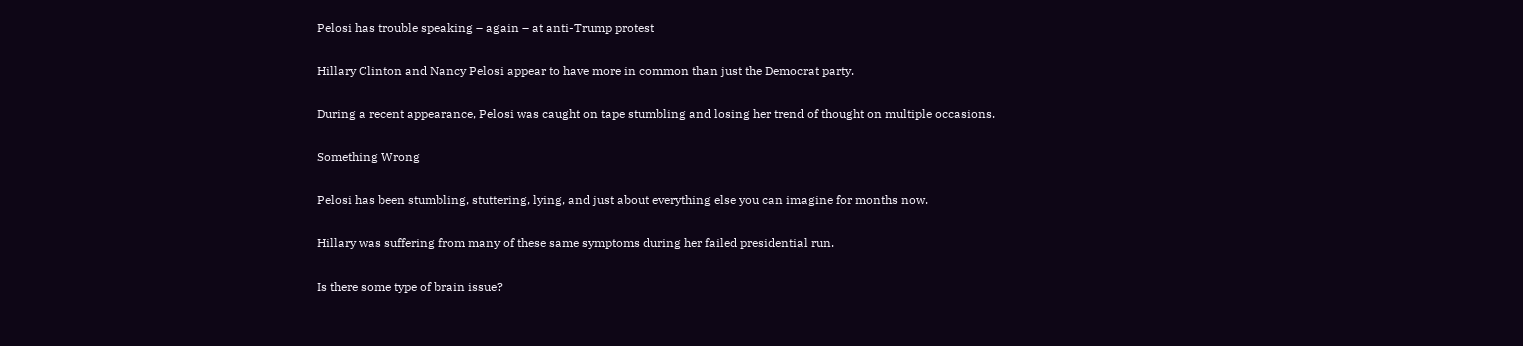Pelosi has trouble speaking – again – at anti-Trump protest

Hillary Clinton and Nancy Pelosi appear to have more in common than just the Democrat party.

During a recent appearance, Pelosi was caught on tape stumbling and losing her trend of thought on multiple occasions.

Something Wrong

Pelosi has been stumbling, stuttering, lying, and just about everything else you can imagine for months now.

Hillary was suffering from many of these same symptoms during her failed presidential run.

Is there some type of brain issue?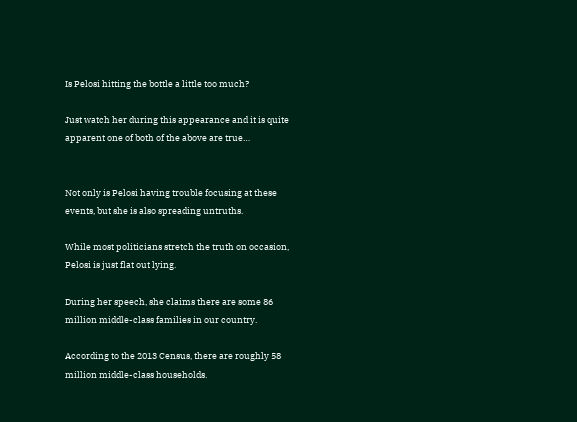Is Pelosi hitting the bottle a little too much?

Just watch her during this appearance and it is quite apparent one of both of the above are true…


Not only is Pelosi having trouble focusing at these events, but she is also spreading untruths.

While most politicians stretch the truth on occasion, Pelosi is just flat out lying.

During her speech, she claims there are some 86 million middle-class families in our country.

According to the 2013 Census, there are roughly 58 million middle-class households.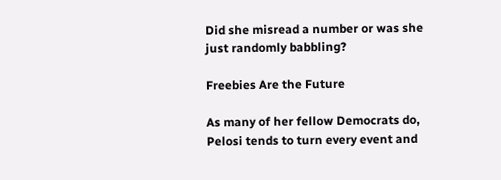Did she misread a number or was she just randomly babbling?

Freebies Are the Future

As many of her fellow Democrats do, Pelosi tends to turn every event and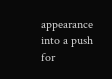appearance into a push for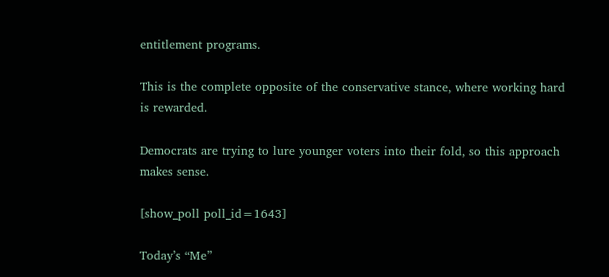entitlement programs.

This is the complete opposite of the conservative stance, where working hard is rewarded.

Democrats are trying to lure younger voters into their fold, so this approach makes sense.

[show_poll poll_id=1643]

Today’s “Me”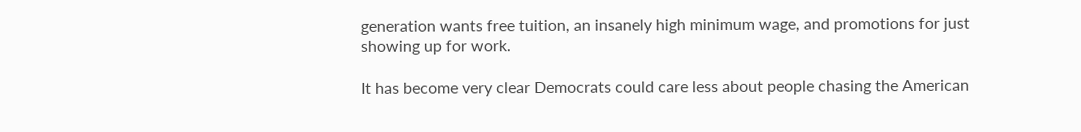generation wants free tuition, an insanely high minimum wage, and promotions for just showing up for work.

It has become very clear Democrats could care less about people chasing the American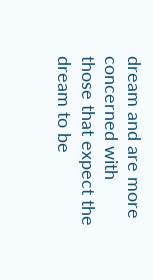dream and are more concerned with those that expect the dream to be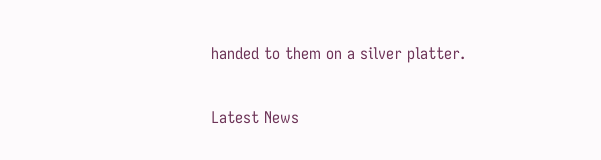handed to them on a silver platter.

Latest News